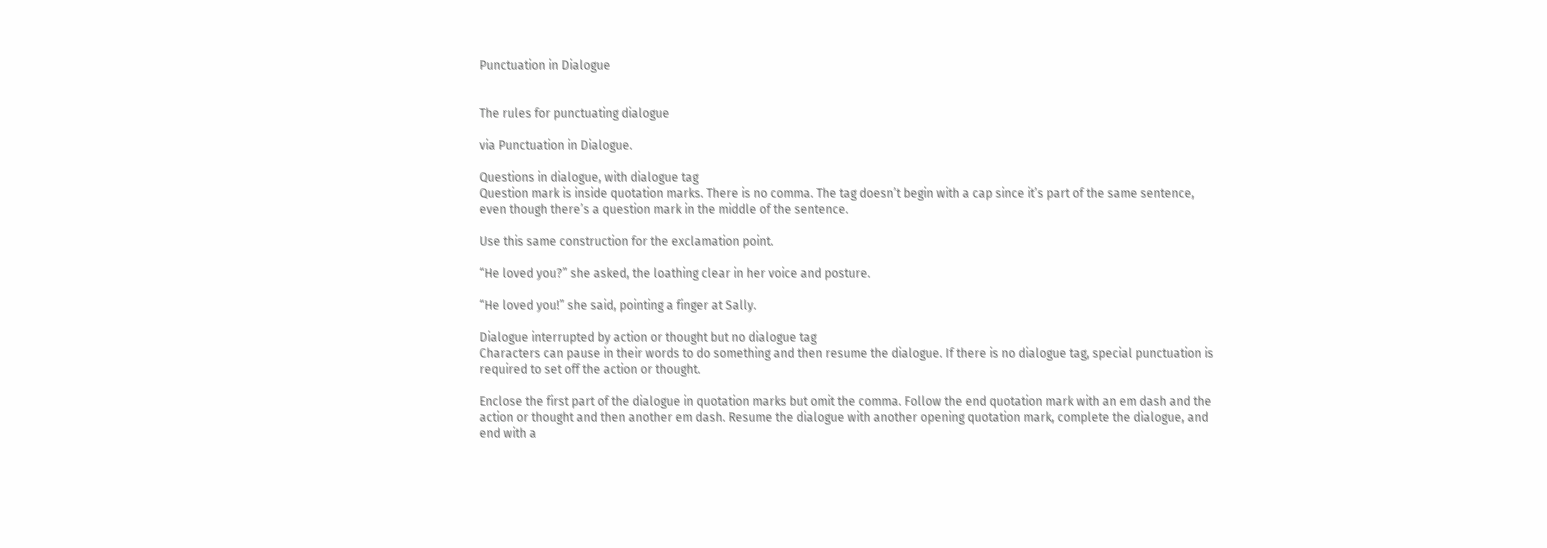Punctuation in Dialogue


The rules for punctuating dialogue

via Punctuation in Dialogue.

Questions in dialogue, with dialogue tag
Question mark is inside quotation marks. There is no comma. The tag doesn’t begin with a cap since it’s part of the same sentence, even though there’s a question mark in the middle of the sentence.

Use this same construction for the exclamation point.

“He loved you?” she asked, the loathing clear in her voice and posture.

“He loved you!” she said, pointing a finger at Sally.

Dialogue interrupted by action or thought but no dialogue tag
Characters can pause in their words to do something and then resume the dialogue. If there is no dialogue tag, special punctuation is required to set off the action or thought.

Enclose the first part of the dialogue in quotation marks but omit the comma. Follow the end quotation mark with an em dash and the action or thought and then another em dash. Resume the dialogue with another opening quotation mark, complete the dialogue, and end with a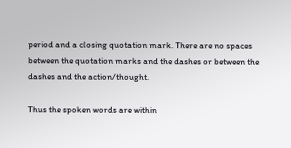period and a closing quotation mark. There are no spaces between the quotation marks and the dashes or between the dashes and the action/thought.

Thus the spoken words are within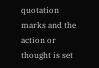quotation marks and the action or thought is set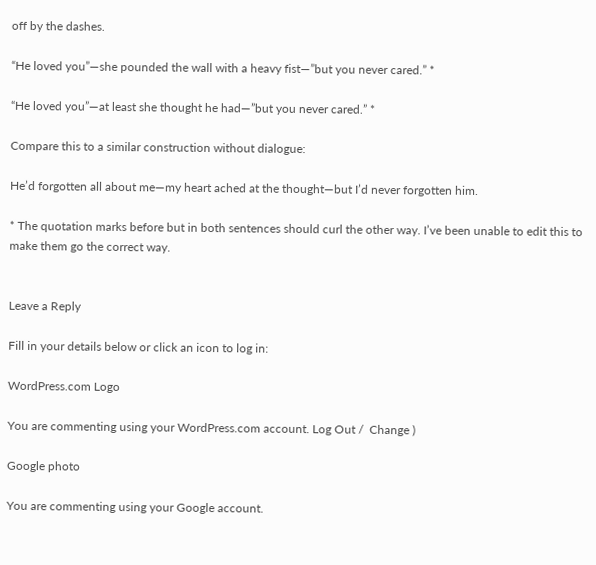off by the dashes.

“He loved you”—she pounded the wall with a heavy fist—”but you never cared.” *

“He loved you”—at least she thought he had—”but you never cared.” *

Compare this to a similar construction without dialogue:

He’d forgotten all about me—my heart ached at the thought—but I’d never forgotten him.

* The quotation marks before but in both sentences should curl the other way. I’ve been unable to edit this to make them go the correct way.


Leave a Reply

Fill in your details below or click an icon to log in:

WordPress.com Logo

You are commenting using your WordPress.com account. Log Out /  Change )

Google photo

You are commenting using your Google account.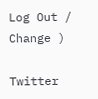Log Out /  Change )

Twitter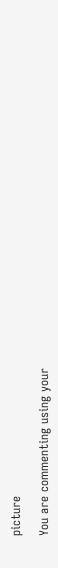picture

You are commenting using your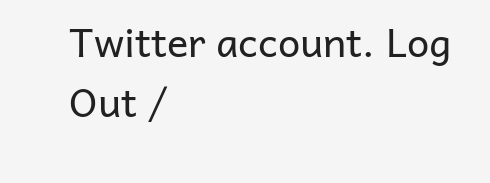Twitter account. Log Out /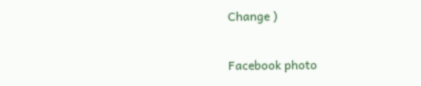Change )

Facebook photo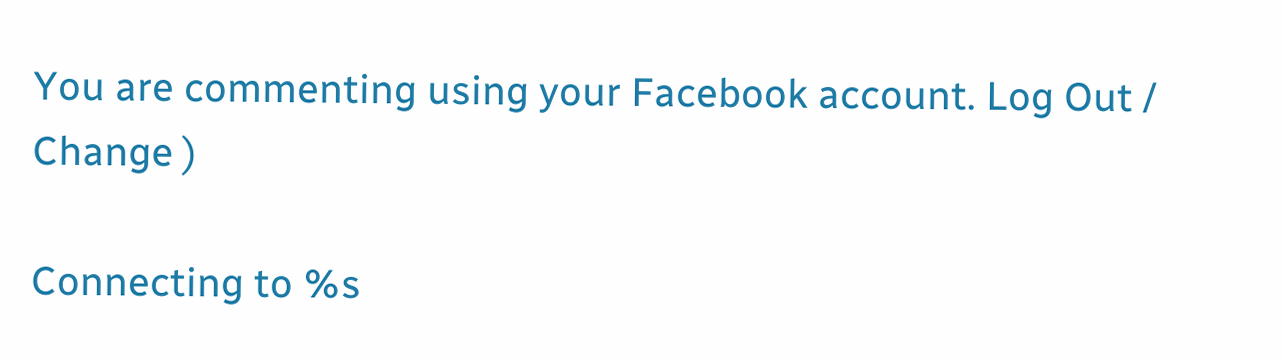You are commenting using your Facebook account. Log Out /  Change )

Connecting to %s